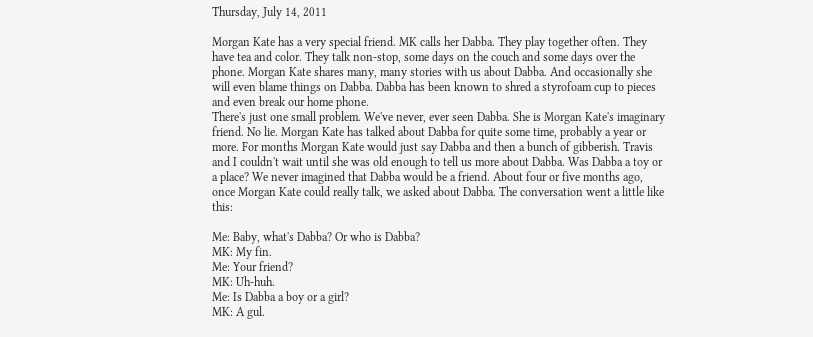Thursday, July 14, 2011

Morgan Kate has a very special friend. MK calls her Dabba. They play together often. They have tea and color. They talk non-stop, some days on the couch and some days over the phone. Morgan Kate shares many, many stories with us about Dabba. And occasionally she will even blame things on Dabba. Dabba has been known to shred a styrofoam cup to pieces and even break our home phone.
There's just one small problem. We've never, ever seen Dabba. She is Morgan Kate's imaginary friend. No lie. Morgan Kate has talked about Dabba for quite some time, probably a year or more. For months Morgan Kate would just say Dabba and then a bunch of gibberish. Travis and I couldn't wait until she was old enough to tell us more about Dabba. Was Dabba a toy or a place? We never imagined that Dabba would be a friend. About four or five months ago, once Morgan Kate could really talk, we asked about Dabba. The conversation went a little like this:

Me: Baby, what's Dabba? Or who is Dabba?
MK: My fin.
Me: Your friend?
MK: Uh-huh.
Me: Is Dabba a boy or a girl?
MK: A gul.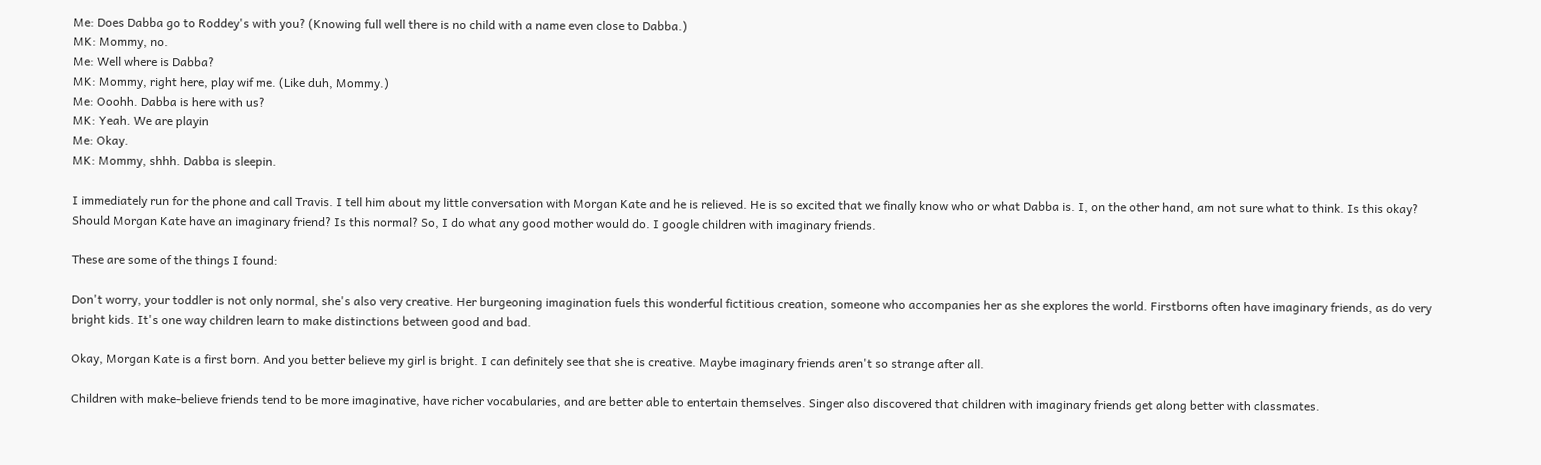Me: Does Dabba go to Roddey's with you? (Knowing full well there is no child with a name even close to Dabba.)
MK: Mommy, no.
Me: Well where is Dabba?
MK: Mommy, right here, play wif me. (Like duh, Mommy.)
Me: Ooohh. Dabba is here with us?
MK: Yeah. We are playin
Me: Okay.
MK: Mommy, shhh. Dabba is sleepin.

I immediately run for the phone and call Travis. I tell him about my little conversation with Morgan Kate and he is relieved. He is so excited that we finally know who or what Dabba is. I, on the other hand, am not sure what to think. Is this okay? Should Morgan Kate have an imaginary friend? Is this normal? So, I do what any good mother would do. I google children with imaginary friends.

These are some of the things I found:

Don't worry, your toddler is not only normal, she's also very creative. Her burgeoning imagination fuels this wonderful fictitious creation, someone who accompanies her as she explores the world. Firstborns often have imaginary friends, as do very bright kids. It's one way children learn to make distinctions between good and bad.

Okay, Morgan Kate is a first born. And you better believe my girl is bright. I can definitely see that she is creative. Maybe imaginary friends aren't so strange after all.

Children with make-believe friends tend to be more imaginative, have richer vocabularies, and are better able to entertain themselves. Singer also discovered that children with imaginary friends get along better with classmates.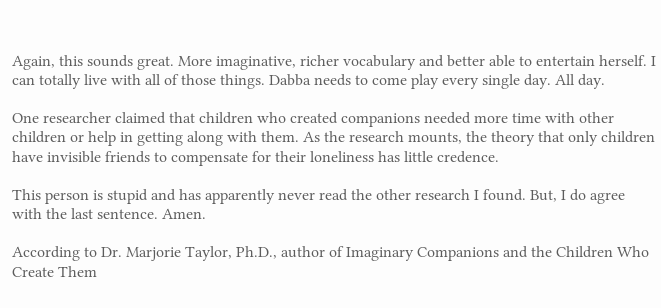Again, this sounds great. More imaginative, richer vocabulary and better able to entertain herself. I can totally live with all of those things. Dabba needs to come play every single day. All day.

One researcher claimed that children who created companions needed more time with other children or help in getting along with them. As the research mounts, the theory that only children have invisible friends to compensate for their loneliness has little credence.

This person is stupid and has apparently never read the other research I found. But, I do agree with the last sentence. Amen.

According to Dr. Marjorie Taylor, Ph.D., author of Imaginary Companions and the Children Who Create Them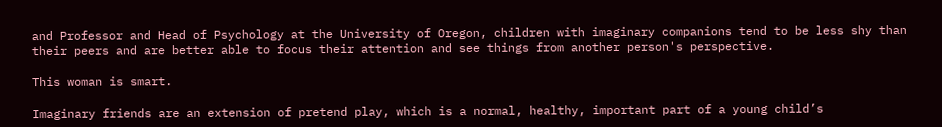and Professor and Head of Psychology at the University of Oregon, children with imaginary companions tend to be less shy than their peers and are better able to focus their attention and see things from another person's perspective.

This woman is smart.

Imaginary friends are an extension of pretend play, which is a normal, healthy, important part of a young child’s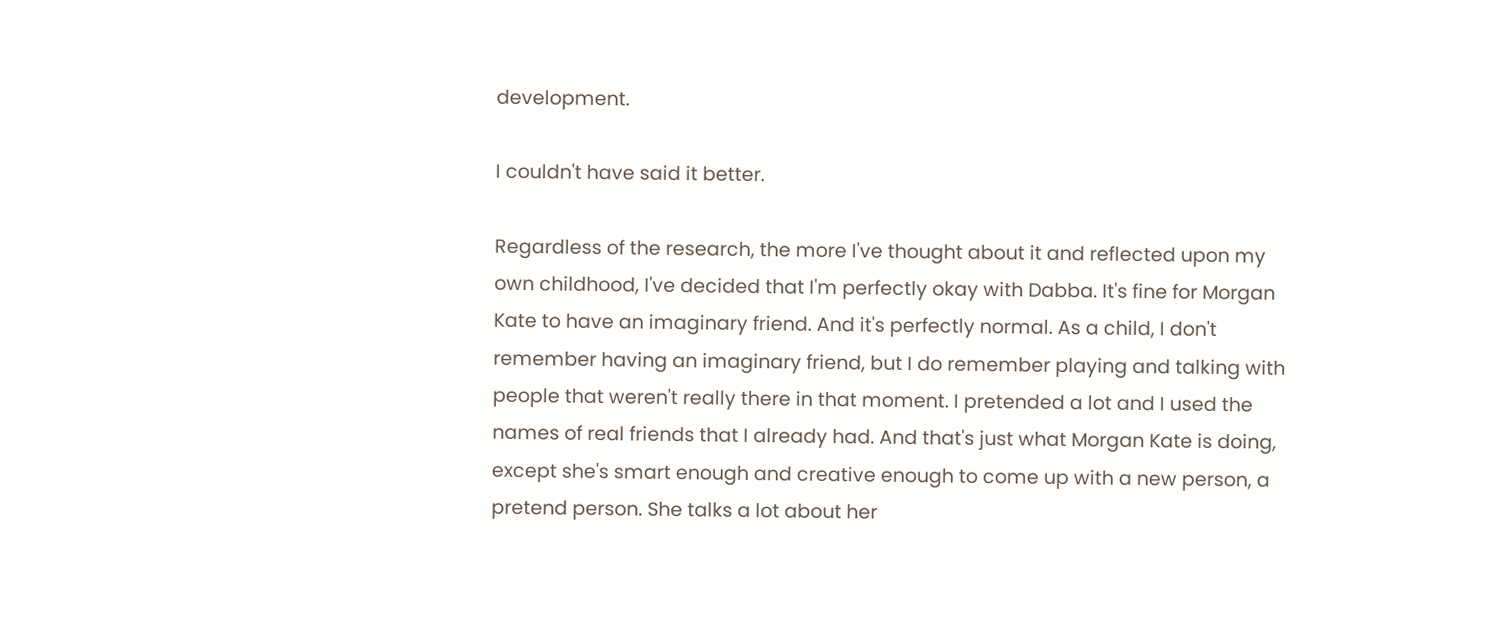development.

I couldn't have said it better.

Regardless of the research, the more I've thought about it and reflected upon my own childhood, I've decided that I'm perfectly okay with Dabba. It's fine for Morgan Kate to have an imaginary friend. And it's perfectly normal. As a child, I don't remember having an imaginary friend, but I do remember playing and talking with people that weren't really there in that moment. I pretended a lot and I used the names of real friends that I already had. And that's just what Morgan Kate is doing, except she's smart enough and creative enough to come up with a new person, a pretend person. She talks a lot about her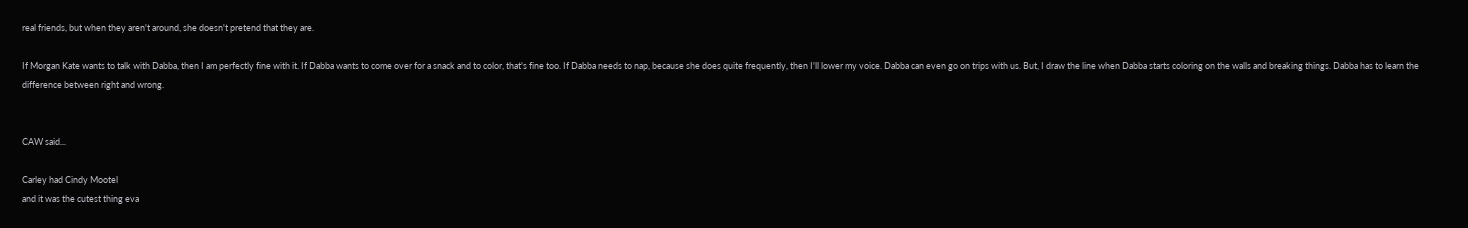real friends, but when they aren't around, she doesn't pretend that they are.

If Morgan Kate wants to talk with Dabba, then I am perfectly fine with it. If Dabba wants to come over for a snack and to color, that's fine too. If Dabba needs to nap, because she does quite frequently, then I'll lower my voice. Dabba can even go on trips with us. But, I draw the line when Dabba starts coloring on the walls and breaking things. Dabba has to learn the difference between right and wrong.


CAW said...

Carley had Cindy Mootel
and it was the cutest thing eva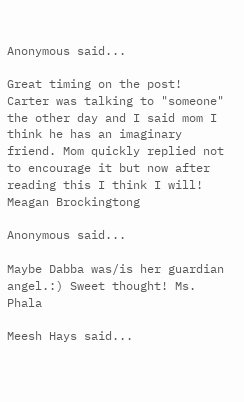Anonymous said...

Great timing on the post! Carter was talking to "someone" the other day and I said mom I think he has an imaginary friend. Mom quickly replied not to encourage it but now after reading this I think I will! Meagan Brockingtong

Anonymous said...

Maybe Dabba was/is her guardian angel.:) Sweet thought! Ms. Phala

Meesh Hays said...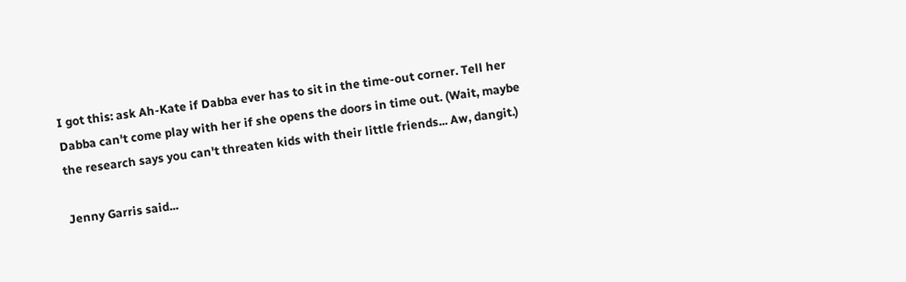I got this: ask Ah-Kate if Dabba ever has to sit in the time-out corner. Tell her Dabba can't come play with her if she opens the doors in time out. (Wait, maybe the research says you can't threaten kids with their little friends... Aw, dangit.)

Jenny Garris said...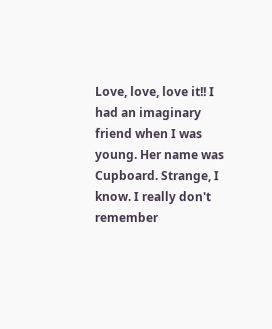Love, love, love it!! I had an imaginary friend when I was young. Her name was Cupboard. Strange, I know. I really don't remember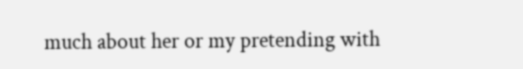much about her or my pretending with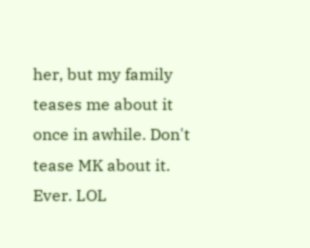her, but my family teases me about it once in awhile. Don't tease MK about it. Ever. LOL